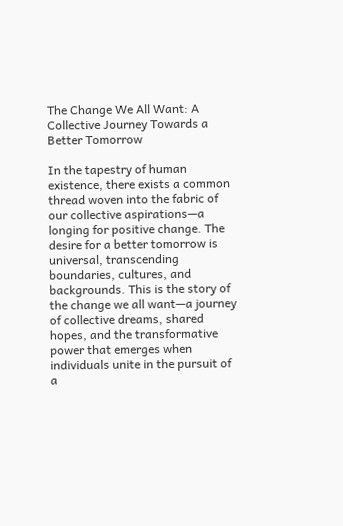The Change We All Want: A Collective Journey Towards a Better Tomorrow

In the tapestry of human existence, there exists a common thread woven into the fabric of our collective aspirations—a longing for positive change. The desire for a better tomorrow is universal, transcending boundaries, cultures, and backgrounds. This is the story of the change we all want—a journey of collective dreams, shared hopes, and the transformative power that emerges when individuals unite in the pursuit of a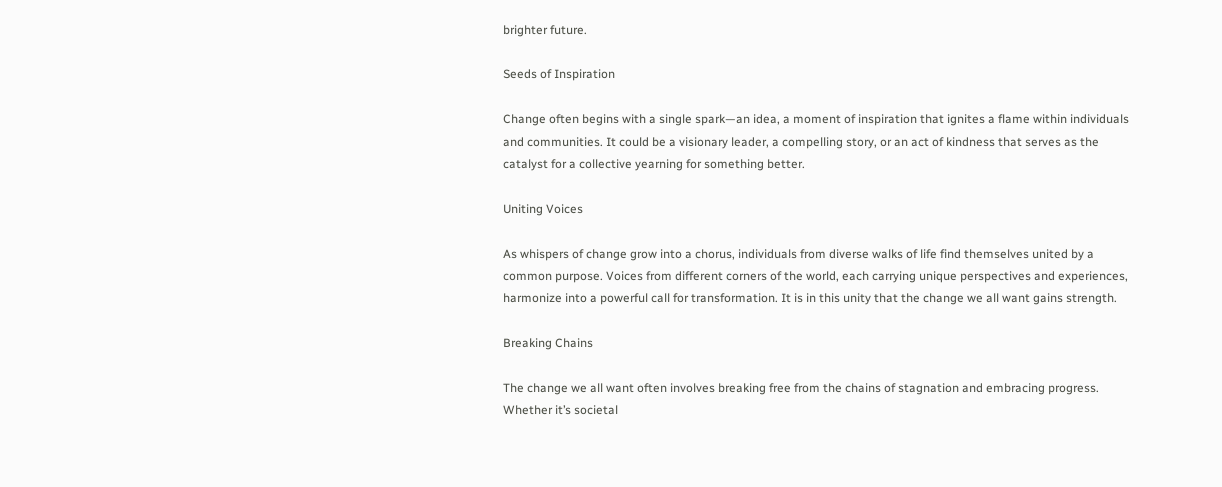brighter future.

Seeds of Inspiration

Change often begins with a single spark—an idea, a moment of inspiration that ignites a flame within individuals and communities. It could be a visionary leader, a compelling story, or an act of kindness that serves as the catalyst for a collective yearning for something better.

Uniting Voices

As whispers of change grow into a chorus, individuals from diverse walks of life find themselves united by a common purpose. Voices from different corners of the world, each carrying unique perspectives and experiences, harmonize into a powerful call for transformation. It is in this unity that the change we all want gains strength.

Breaking Chains

The change we all want often involves breaking free from the chains of stagnation and embracing progress. Whether it’s societal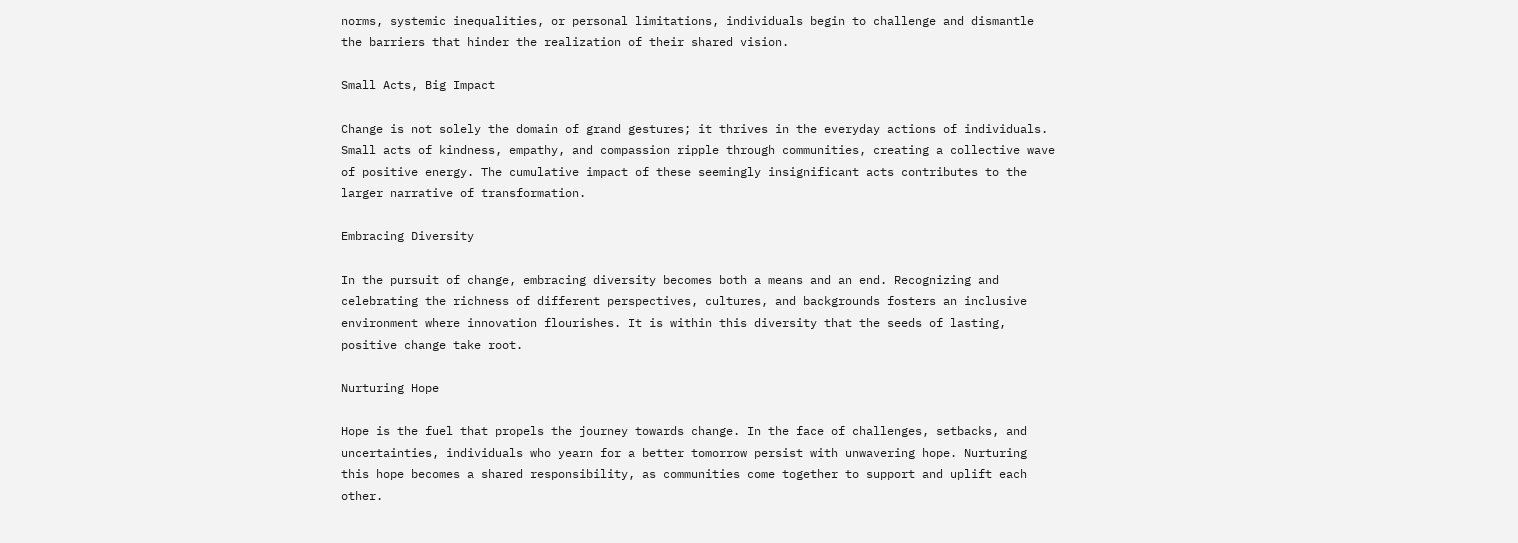norms, systemic inequalities, or personal limitations, individuals begin to challenge and dismantle the barriers that hinder the realization of their shared vision.

Small Acts, Big Impact

Change is not solely the domain of grand gestures; it thrives in the everyday actions of individuals. Small acts of kindness, empathy, and compassion ripple through communities, creating a collective wave of positive energy. The cumulative impact of these seemingly insignificant acts contributes to the larger narrative of transformation.

Embracing Diversity

In the pursuit of change, embracing diversity becomes both a means and an end. Recognizing and celebrating the richness of different perspectives, cultures, and backgrounds fosters an inclusive environment where innovation flourishes. It is within this diversity that the seeds of lasting, positive change take root.

Nurturing Hope

Hope is the fuel that propels the journey towards change. In the face of challenges, setbacks, and uncertainties, individuals who yearn for a better tomorrow persist with unwavering hope. Nurturing this hope becomes a shared responsibility, as communities come together to support and uplift each other.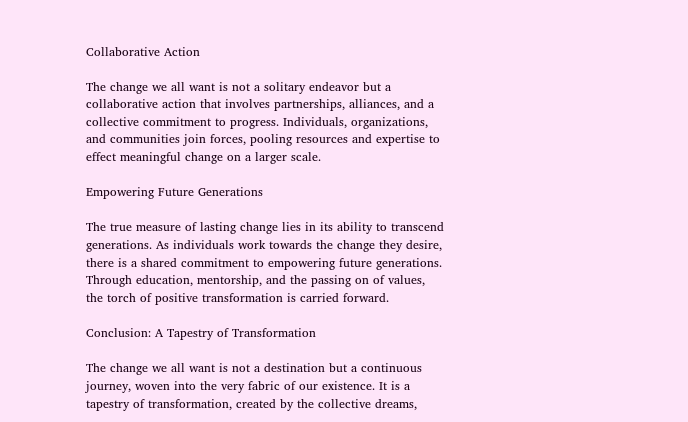Collaborative Action

The change we all want is not a solitary endeavor but a collaborative action that involves partnerships, alliances, and a collective commitment to progress. Individuals, organizations, and communities join forces, pooling resources and expertise to effect meaningful change on a larger scale.

Empowering Future Generations

The true measure of lasting change lies in its ability to transcend generations. As individuals work towards the change they desire, there is a shared commitment to empowering future generations. Through education, mentorship, and the passing on of values, the torch of positive transformation is carried forward.

Conclusion: A Tapestry of Transformation

The change we all want is not a destination but a continuous journey, woven into the very fabric of our existence. It is a tapestry of transformation, created by the collective dreams,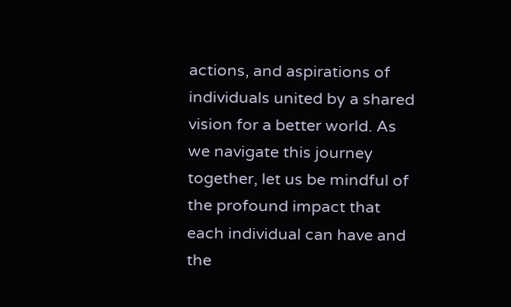actions, and aspirations of individuals united by a shared vision for a better world. As we navigate this journey together, let us be mindful of the profound impact that each individual can have and the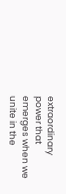extraordinary power that emerges when we unite in the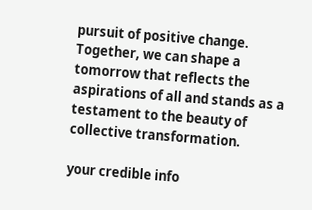pursuit of positive change. Together, we can shape a tomorrow that reflects the aspirations of all and stands as a testament to the beauty of collective transformation.

your credible info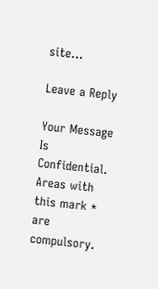site...

Leave a Reply

Your Message Is Confidential. Areas with this mark * are compulsory.